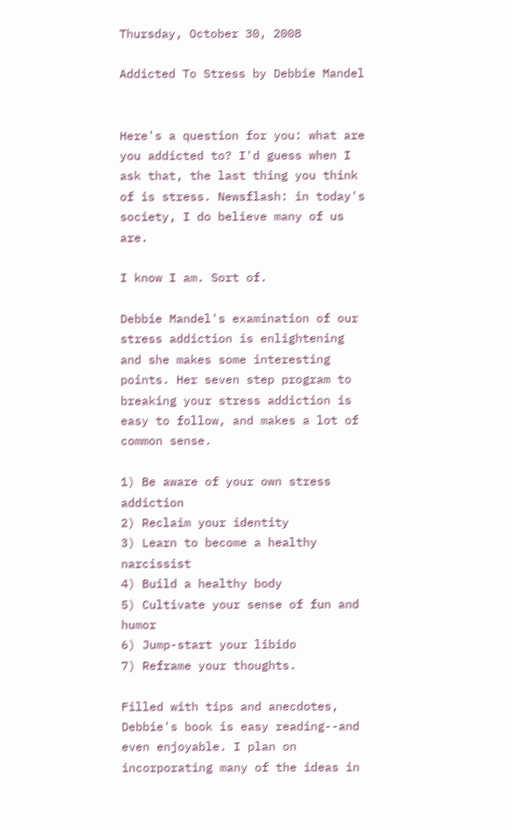Thursday, October 30, 2008

Addicted To Stress by Debbie Mandel


Here's a question for you: what are you addicted to? I'd guess when I ask that, the last thing you think of is stress. Newsflash: in today's society, I do believe many of us are.

I know I am. Sort of.

Debbie Mandel's examination of our stress addiction is enlightening and she makes some interesting points. Her seven step program to breaking your stress addiction is easy to follow, and makes a lot of common sense.

1) Be aware of your own stress addiction
2) Reclaim your identity
3) Learn to become a healthy narcissist
4) Build a healthy body
5) Cultivate your sense of fun and humor
6) Jump-start your libido
7) Reframe your thoughts.

Filled with tips and anecdotes, Debbie's book is easy reading--and even enjoyable. I plan on incorporating many of the ideas in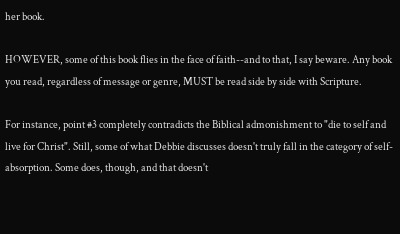her book.

HOWEVER, some of this book flies in the face of faith--and to that, I say beware. Any book you read, regardless of message or genre, MUST be read side by side with Scripture.

For instance, point #3 completely contradicts the Biblical admonishment to "die to self and live for Christ". Still, some of what Debbie discusses doesn't truly fall in the category of self-absorption. Some does, though, and that doesn't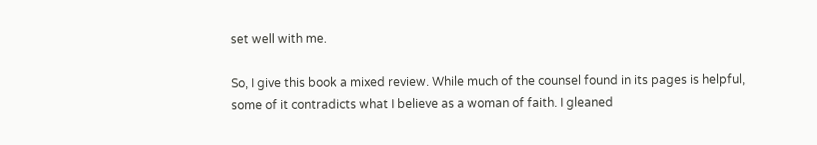set well with me.

So, I give this book a mixed review. While much of the counsel found in its pages is helpful, some of it contradicts what I believe as a woman of faith. I gleaned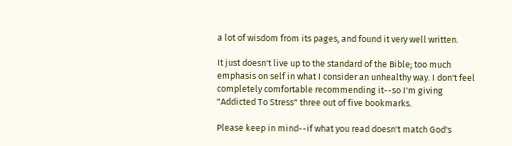a lot of wisdom from its pages, and found it very well written.

It just doesn't live up to the standard of the Bible; too much emphasis on self in what I consider an unhealthy way. I don't feel completely comfortable recommending it--so I'm giving "Addicted To Stress" three out of five bookmarks.

Please keep in mind--if what you read doesn't match God's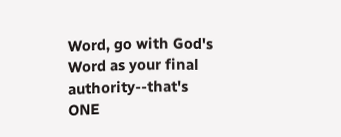Word, go with God's Word as your final authority--that's ONE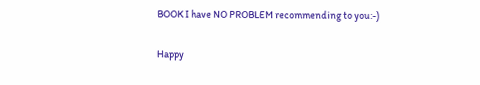BOOK I have NO PROBLEM recommending to you:-)

Happy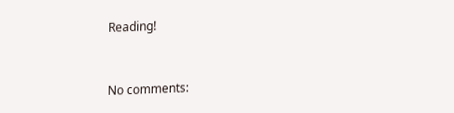Reading!


No comments: